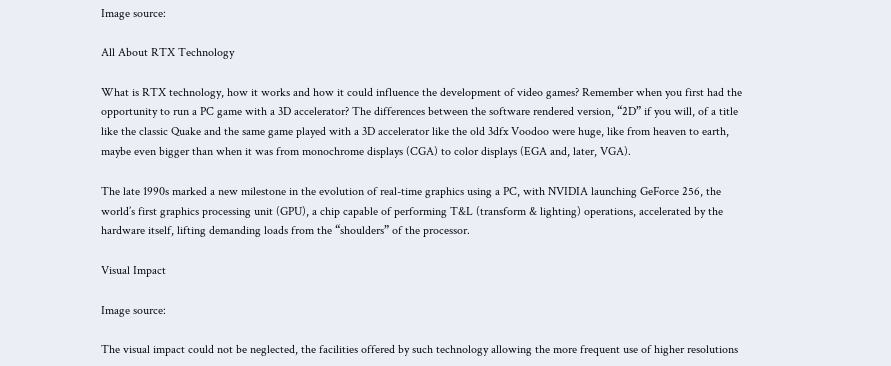Image source:

All About RTX Technology

What is RTX technology, how it works and how it could influence the development of video games? Remember when you first had the opportunity to run a PC game with a 3D accelerator? The differences between the software rendered version, “2D” if you will, of a title like the classic Quake and the same game played with a 3D accelerator like the old 3dfx Voodoo were huge, like from heaven to earth, maybe even bigger than when it was from monochrome displays (CGA) to color displays (EGA and, later, VGA).

The late 1990s marked a new milestone in the evolution of real-time graphics using a PC, with NVIDIA launching GeForce 256, the world’s first graphics processing unit (GPU), a chip capable of performing T&L (transform & lighting) operations, accelerated by the hardware itself, lifting demanding loads from the “shoulders” of the processor.

Visual Impact

Image source:

The visual impact could not be neglected, the facilities offered by such technology allowing the more frequent use of higher resolutions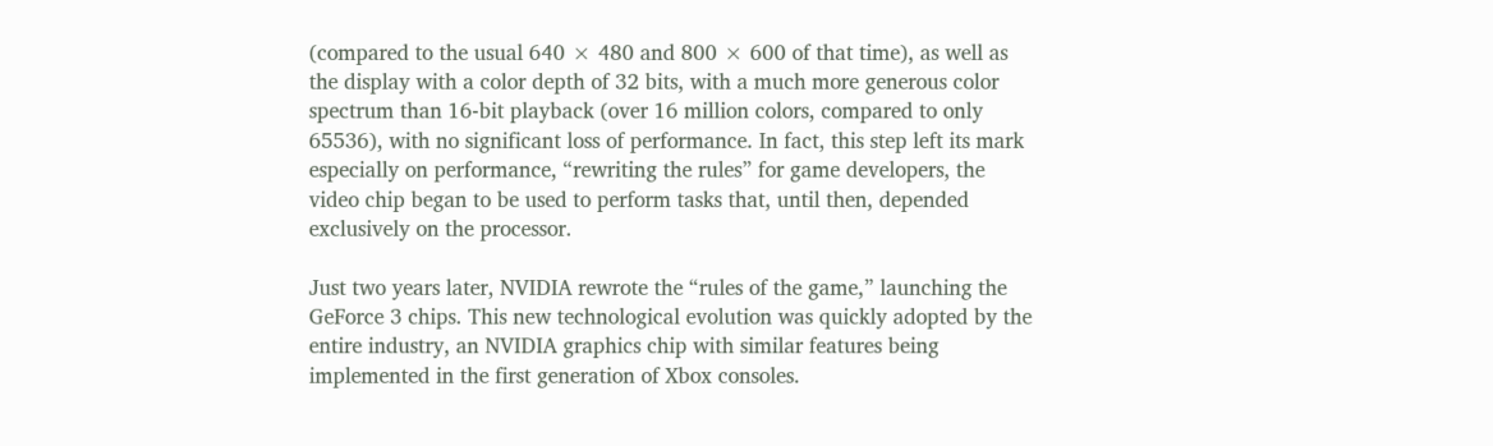(compared to the usual 640 × 480 and 800 × 600 of that time), as well as the display with a color depth of 32 bits, with a much more generous color spectrum than 16-bit playback (over 16 million colors, compared to only 65536), with no significant loss of performance. In fact, this step left its mark especially on performance, “rewriting the rules” for game developers, the video chip began to be used to perform tasks that, until then, depended exclusively on the processor.

Just two years later, NVIDIA rewrote the “rules of the game,” launching the GeForce 3 chips. This new technological evolution was quickly adopted by the entire industry, an NVIDIA graphics chip with similar features being implemented in the first generation of Xbox consoles.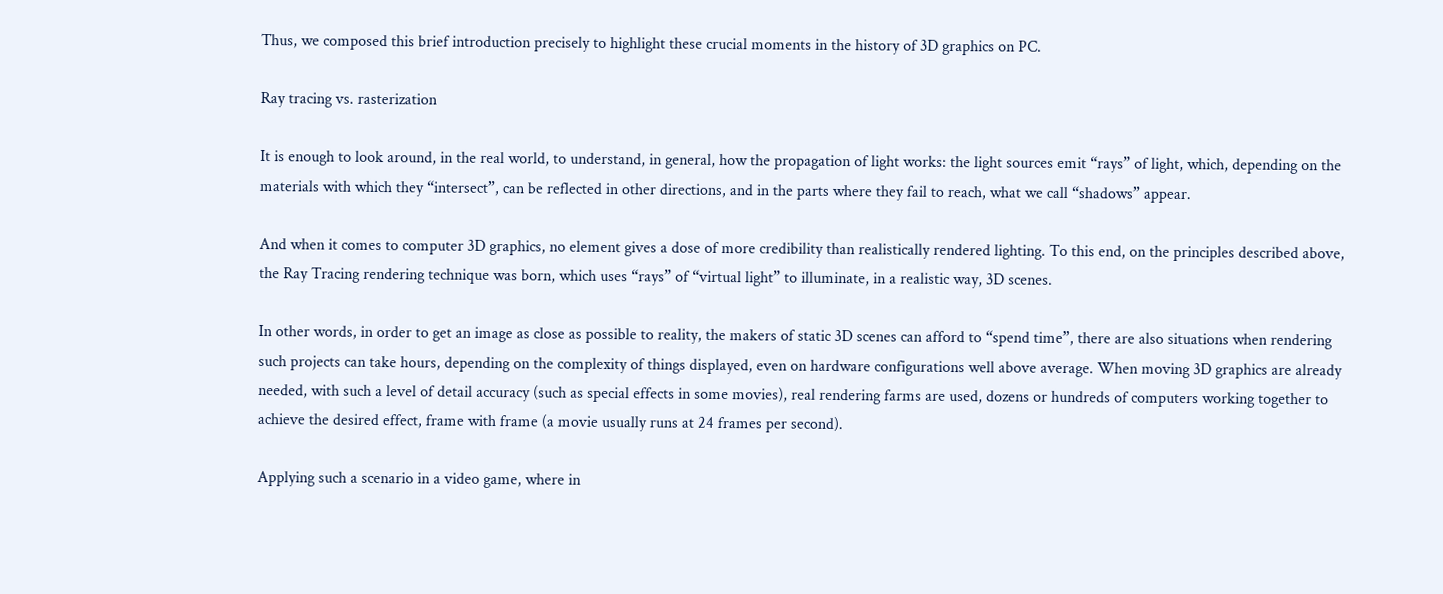Thus, we composed this brief introduction precisely to highlight these crucial moments in the history of 3D graphics on PC.

Ray tracing vs. rasterization

It is enough to look around, in the real world, to understand, in general, how the propagation of light works: the light sources emit “rays” of light, which, depending on the materials with which they “intersect”, can be reflected in other directions, and in the parts where they fail to reach, what we call “shadows” appear.

And when it comes to computer 3D graphics, no element gives a dose of more credibility than realistically rendered lighting. To this end, on the principles described above, the Ray Tracing rendering technique was born, which uses “rays” of “virtual light” to illuminate, in a realistic way, 3D scenes.

In other words, in order to get an image as close as possible to reality, the makers of static 3D scenes can afford to “spend time”, there are also situations when rendering such projects can take hours, depending on the complexity of things displayed, even on hardware configurations well above average. When moving 3D graphics are already needed, with such a level of detail accuracy (such as special effects in some movies), real rendering farms are used, dozens or hundreds of computers working together to achieve the desired effect, frame with frame (a movie usually runs at 24 frames per second).

Applying such a scenario in a video game, where in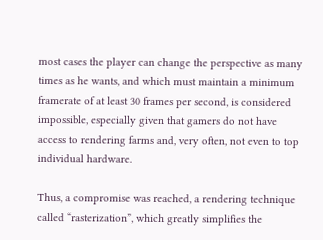most cases the player can change the perspective as many times as he wants, and which must maintain a minimum framerate of at least 30 frames per second, is considered impossible, especially given that gamers do not have access to rendering farms and, very often, not even to top individual hardware.

Thus, a compromise was reached, a rendering technique called “rasterization”, which greatly simplifies the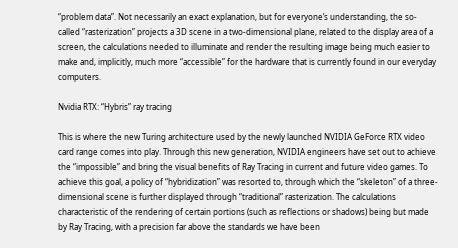“problem data”. Not necessarily an exact explanation, but for everyone’s understanding, the so-called “rasterization” projects a 3D scene in a two-dimensional plane, related to the display area of a screen, the calculations needed to illuminate and render the resulting image being much easier to make and, implicitly, much more “accessible” for the hardware that is currently found in our everyday computers.

Nvidia RTX: “Hybris” ray tracing

This is where the new Turing architecture used by the newly launched NVIDIA GeForce RTX video card range comes into play. Through this new generation, NVIDIA engineers have set out to achieve the “impossible” and bring the visual benefits of Ray Tracing in current and future video games. To achieve this goal, a policy of “hybridization” was resorted to, through which the “skeleton” of a three-dimensional scene is further displayed through “traditional” rasterization. The calculations characteristic of the rendering of certain portions (such as reflections or shadows) being but made by Ray Tracing, with a precision far above the standards we have been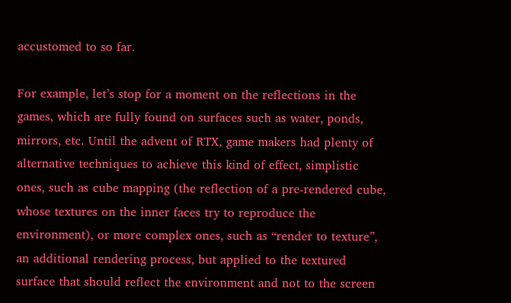accustomed to so far.

For example, let’s stop for a moment on the reflections in the games, which are fully found on surfaces such as water, ponds, mirrors, etc. Until the advent of RTX, game makers had plenty of alternative techniques to achieve this kind of effect, simplistic ones, such as cube mapping (the reflection of a pre-rendered cube, whose textures on the inner faces try to reproduce the environment), or more complex ones, such as “render to texture”, an additional rendering process, but applied to the textured surface that should reflect the environment and not to the screen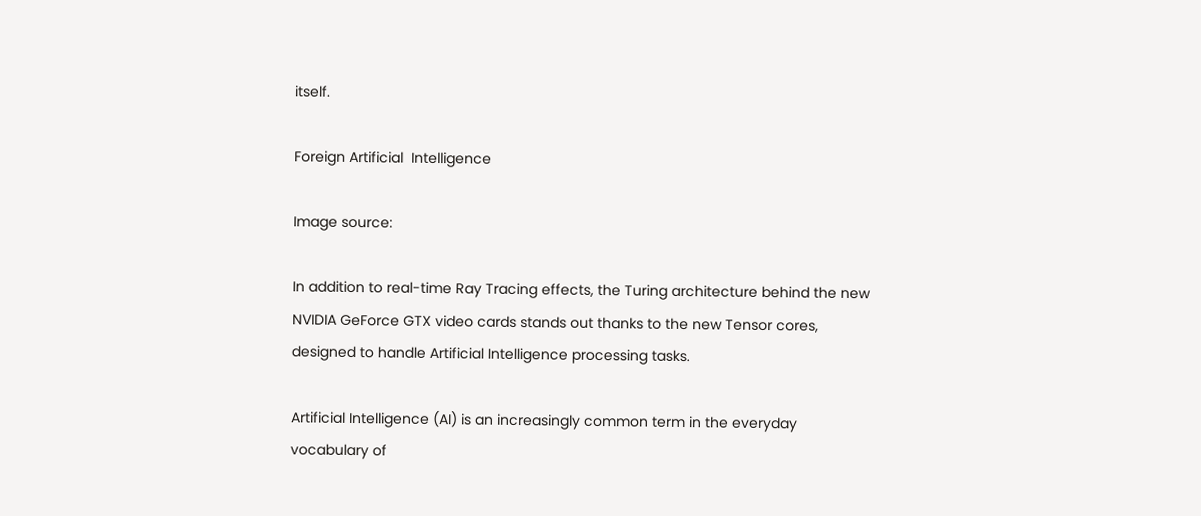itself.

Foreign Artificial  Intelligence

Image source:

In addition to real-time Ray Tracing effects, the Turing architecture behind the new NVIDIA GeForce GTX video cards stands out thanks to the new Tensor cores, designed to handle Artificial Intelligence processing tasks.

Artificial Intelligence (AI) is an increasingly common term in the everyday vocabulary of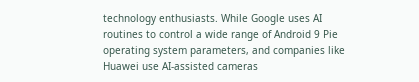technology enthusiasts. While Google uses AI routines to control a wide range of Android 9 Pie operating system parameters, and companies like Huawei use AI-assisted cameras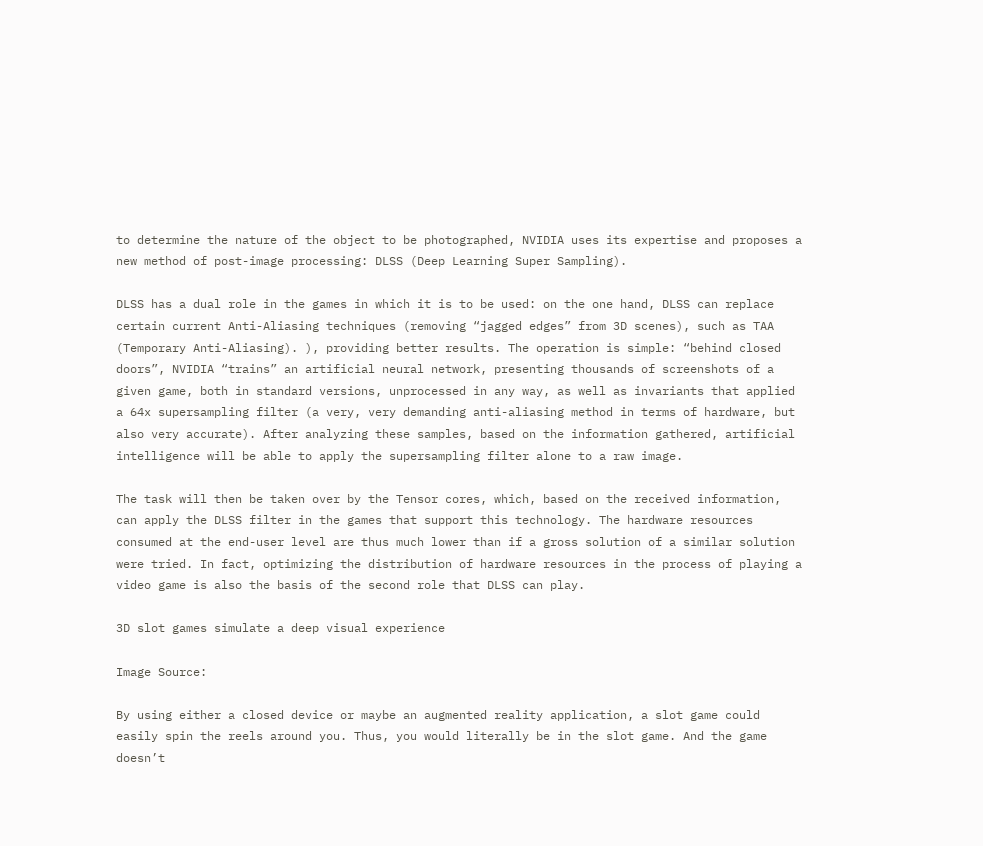to determine the nature of the object to be photographed, NVIDIA uses its expertise and proposes a new method of post-image processing: DLSS (Deep Learning Super Sampling).

DLSS has a dual role in the games in which it is to be used: on the one hand, DLSS can replace certain current Anti-Aliasing techniques (removing “jagged edges” from 3D scenes), such as TAA (Temporary Anti-Aliasing). ), providing better results. The operation is simple: “behind closed doors”, NVIDIA “trains” an artificial neural network, presenting thousands of screenshots of a given game, both in standard versions, unprocessed in any way, as well as invariants that applied a 64x supersampling filter (a very, very demanding anti-aliasing method in terms of hardware, but also very accurate). After analyzing these samples, based on the information gathered, artificial intelligence will be able to apply the supersampling filter alone to a raw image.

The task will then be taken over by the Tensor cores, which, based on the received information, can apply the DLSS filter in the games that support this technology. The hardware resources consumed at the end-user level are thus much lower than if a gross solution of a similar solution were tried. In fact, optimizing the distribution of hardware resources in the process of playing a video game is also the basis of the second role that DLSS can play.

3D slot games simulate a deep visual experience

Image Source:

By using either a closed device or maybe an augmented reality application, a slot game could easily spin the reels around you. Thus, you would literally be in the slot game. And the game doesn’t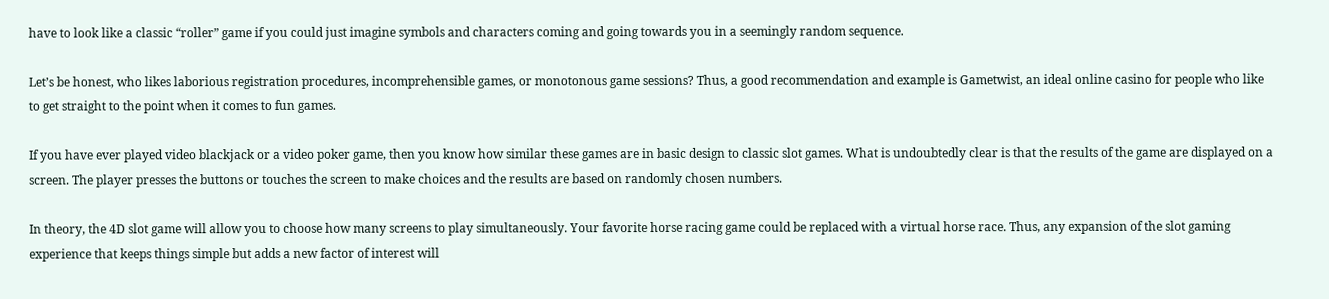have to look like a classic “roller” game if you could just imagine symbols and characters coming and going towards you in a seemingly random sequence.

Let’s be honest, who likes laborious registration procedures, incomprehensible games, or monotonous game sessions? Thus, a good recommendation and example is Gametwist, an ideal online casino for people who like to get straight to the point when it comes to fun games.

If you have ever played video blackjack or a video poker game, then you know how similar these games are in basic design to classic slot games. What is undoubtedly clear is that the results of the game are displayed on a screen. The player presses the buttons or touches the screen to make choices and the results are based on randomly chosen numbers.

In theory, the 4D slot game will allow you to choose how many screens to play simultaneously. Your favorite horse racing game could be replaced with a virtual horse race. Thus, any expansion of the slot gaming experience that keeps things simple but adds a new factor of interest will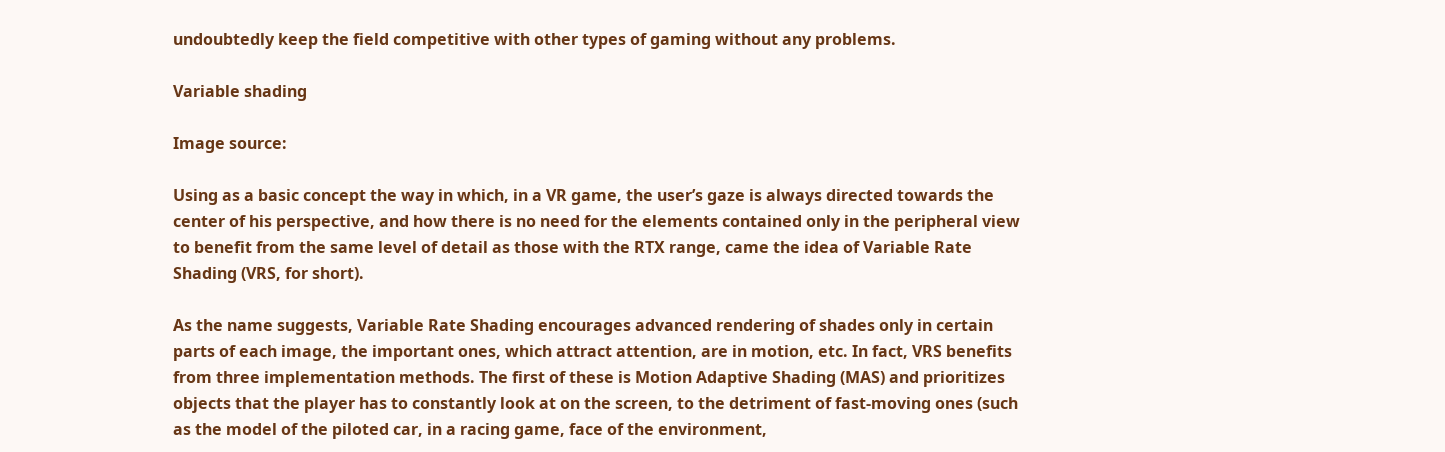undoubtedly keep the field competitive with other types of gaming without any problems.

Variable shading

Image source:

Using as a basic concept the way in which, in a VR game, the user’s gaze is always directed towards the center of his perspective, and how there is no need for the elements contained only in the peripheral view to benefit from the same level of detail as those with the RTX range, came the idea of Variable Rate Shading (VRS, for short).

As the name suggests, Variable Rate Shading encourages advanced rendering of shades only in certain parts of each image, the important ones, which attract attention, are in motion, etc. In fact, VRS benefits from three implementation methods. The first of these is Motion Adaptive Shading (MAS) and prioritizes objects that the player has to constantly look at on the screen, to the detriment of fast-moving ones (such as the model of the piloted car, in a racing game, face of the environment,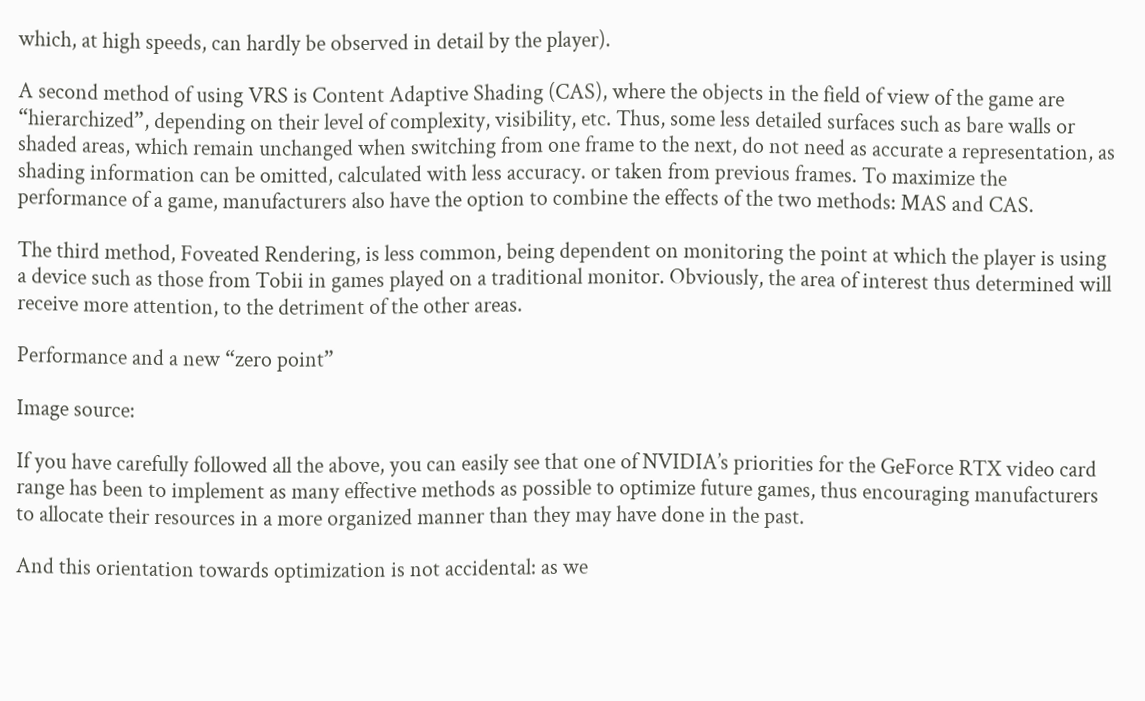which, at high speeds, can hardly be observed in detail by the player).

A second method of using VRS is Content Adaptive Shading (CAS), where the objects in the field of view of the game are “hierarchized”, depending on their level of complexity, visibility, etc. Thus, some less detailed surfaces such as bare walls or shaded areas, which remain unchanged when switching from one frame to the next, do not need as accurate a representation, as shading information can be omitted, calculated with less accuracy. or taken from previous frames. To maximize the performance of a game, manufacturers also have the option to combine the effects of the two methods: MAS and CAS.

The third method, Foveated Rendering, is less common, being dependent on monitoring the point at which the player is using a device such as those from Tobii in games played on a traditional monitor. Obviously, the area of interest thus determined will receive more attention, to the detriment of the other areas.

Performance and a new “zero point”

Image source:

If you have carefully followed all the above, you can easily see that one of NVIDIA’s priorities for the GeForce RTX video card range has been to implement as many effective methods as possible to optimize future games, thus encouraging manufacturers to allocate their resources in a more organized manner than they may have done in the past.

And this orientation towards optimization is not accidental: as we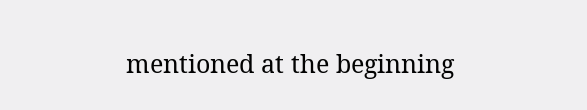mentioned at the beginning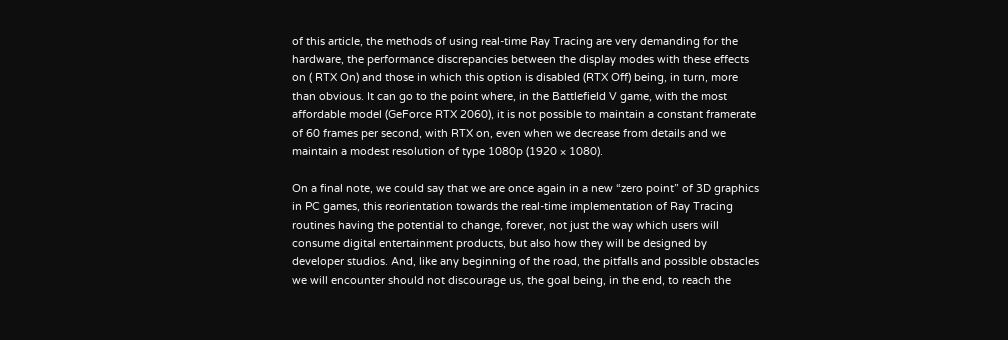of this article, the methods of using real-time Ray Tracing are very demanding for the hardware, the performance discrepancies between the display modes with these effects on ( RTX On) and those in which this option is disabled (RTX Off) being, in turn, more than obvious. It can go to the point where, in the Battlefield V game, with the most affordable model (GeForce RTX 2060), it is not possible to maintain a constant framerate of 60 frames per second, with RTX on, even when we decrease from details and we maintain a modest resolution of type 1080p (1920 × 1080).

On a final note, we could say that we are once again in a new “zero point” of 3D graphics in PC games, this reorientation towards the real-time implementation of Ray Tracing routines having the potential to change, forever, not just the way which users will consume digital entertainment products, but also how they will be designed by developer studios. And, like any beginning of the road, the pitfalls and possible obstacles we will encounter should not discourage us, the goal being, in the end, to reach the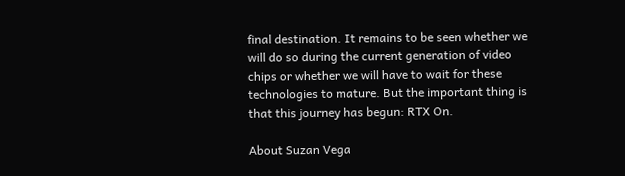final destination. It remains to be seen whether we will do so during the current generation of video chips or whether we will have to wait for these technologies to mature. But the important thing is that this journey has begun: RTX On.

About Suzan Vega